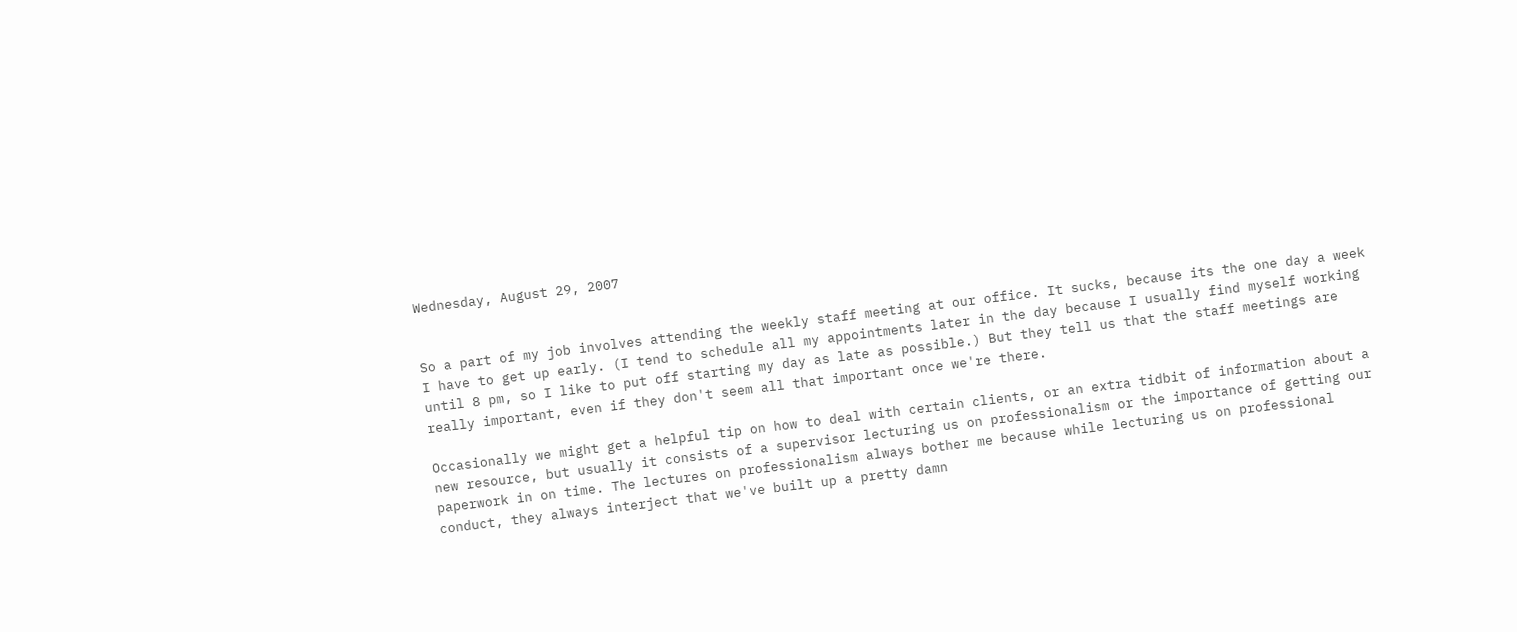Wednesday, August 29, 2007


So a part of my job involves attending the weekly staff meeting at our office. It sucks, because its the one day a week I have to get up early. (I tend to schedule all my appointments later in the day because I usually find myself working until 8 pm, so I like to put off starting my day as late as possible.) But they tell us that the staff meetings are really important, even if they don't seem all that important once we're there.

Occasionally we might get a helpful tip on how to deal with certain clients, or an extra tidbit of information about a new resource, but usually it consists of a supervisor lecturing us on professionalism or the importance of getting our paperwork in on time. The lectures on professionalism always bother me because while lecturing us on professional conduct, they always interject that we've built up a pretty damn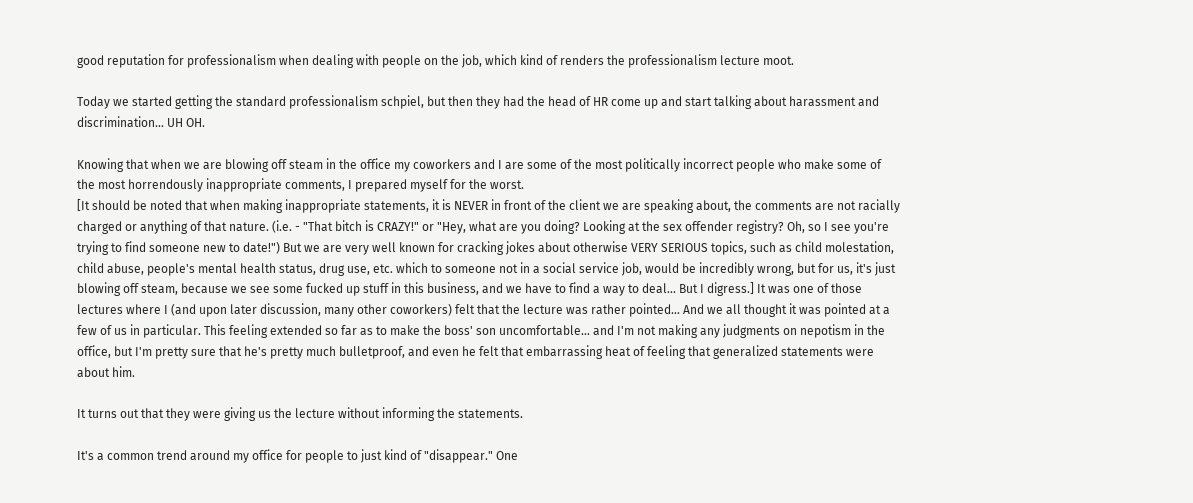good reputation for professionalism when dealing with people on the job, which kind of renders the professionalism lecture moot.

Today we started getting the standard professionalism schpiel, but then they had the head of HR come up and start talking about harassment and discrimination... UH OH.

Knowing that when we are blowing off steam in the office my coworkers and I are some of the most politically incorrect people who make some of the most horrendously inappropriate comments, I prepared myself for the worst.
[It should be noted that when making inappropriate statements, it is NEVER in front of the client we are speaking about, the comments are not racially charged or anything of that nature. (i.e. - "That bitch is CRAZY!" or "Hey, what are you doing? Looking at the sex offender registry? Oh, so I see you're trying to find someone new to date!") But we are very well known for cracking jokes about otherwise VERY SERIOUS topics, such as child molestation, child abuse, people's mental health status, drug use, etc. which to someone not in a social service job, would be incredibly wrong, but for us, it's just blowing off steam, because we see some fucked up stuff in this business, and we have to find a way to deal... But I digress.] It was one of those lectures where I (and upon later discussion, many other coworkers) felt that the lecture was rather pointed... And we all thought it was pointed at a few of us in particular. This feeling extended so far as to make the boss' son uncomfortable... and I'm not making any judgments on nepotism in the office, but I'm pretty sure that he's pretty much bulletproof, and even he felt that embarrassing heat of feeling that generalized statements were about him.

It turns out that they were giving us the lecture without informing the statements.

It's a common trend around my office for people to just kind of "disappear." One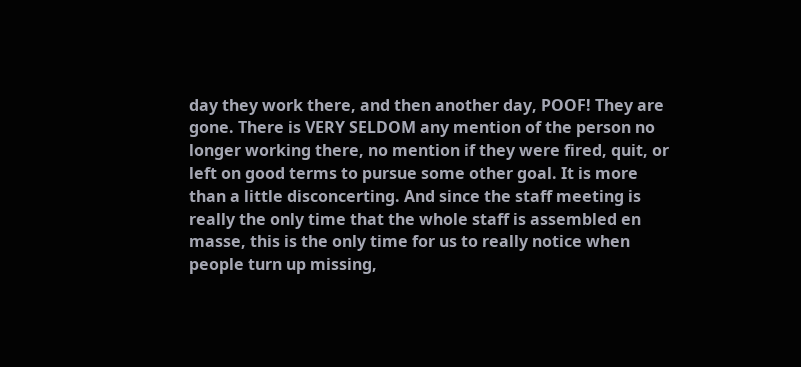day they work there, and then another day, POOF! They are gone. There is VERY SELDOM any mention of the person no longer working there, no mention if they were fired, quit, or left on good terms to pursue some other goal. It is more than a little disconcerting. And since the staff meeting is really the only time that the whole staff is assembled en masse, this is the only time for us to really notice when people turn up missing,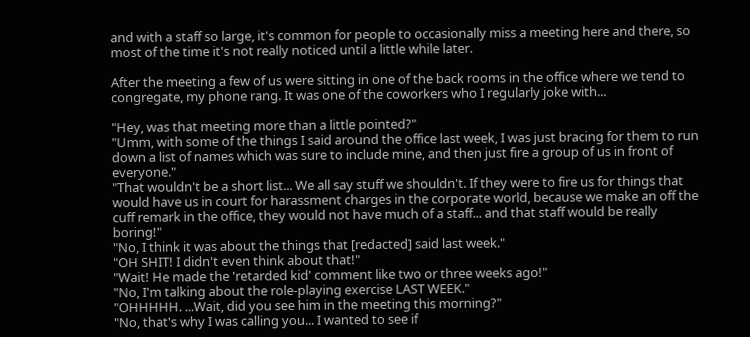and with a staff so large, it's common for people to occasionally miss a meeting here and there, so most of the time it's not really noticed until a little while later.

After the meeting a few of us were sitting in one of the back rooms in the office where we tend to congregate, my phone rang. It was one of the coworkers who I regularly joke with...

"Hey, was that meeting more than a little pointed?"
"Umm, with some of the things I said around the office last week, I was just bracing for them to run down a list of names which was sure to include mine, and then just fire a group of us in front of everyone."
"That wouldn't be a short list... We all say stuff we shouldn't. If they were to fire us for things that would have us in court for harassment charges in the corporate world, because we make an off the cuff remark in the office, they would not have much of a staff... and that staff would be really boring!"
"No, I think it was about the things that [redacted] said last week."
"OH SHIT! I didn't even think about that!"
"Wait! He made the 'retarded kid' comment like two or three weeks ago!"
"No, I'm talking about the role-playing exercise LAST WEEK."
"OHHHHH. ...Wait, did you see him in the meeting this morning?"
"No, that's why I was calling you... I wanted to see if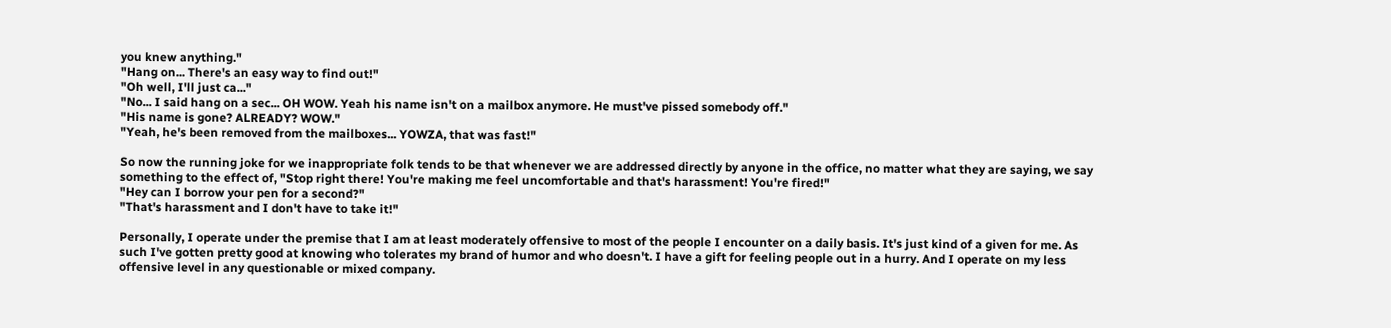you knew anything."
"Hang on... There's an easy way to find out!"
"Oh well, I'll just ca..."
"No... I said hang on a sec... OH WOW. Yeah his name isn't on a mailbox anymore. He must've pissed somebody off."
"His name is gone? ALREADY? WOW."
"Yeah, he's been removed from the mailboxes... YOWZA, that was fast!"

So now the running joke for we inappropriate folk tends to be that whenever we are addressed directly by anyone in the office, no matter what they are saying, we say something to the effect of, "Stop right there! You're making me feel uncomfortable and that's harassment! You're fired!"
"Hey can I borrow your pen for a second?"
"That's harassment and I don't have to take it!"

Personally, I operate under the premise that I am at least moderately offensive to most of the people I encounter on a daily basis. It's just kind of a given for me. As such I've gotten pretty good at knowing who tolerates my brand of humor and who doesn't. I have a gift for feeling people out in a hurry. And I operate on my less offensive level in any questionable or mixed company.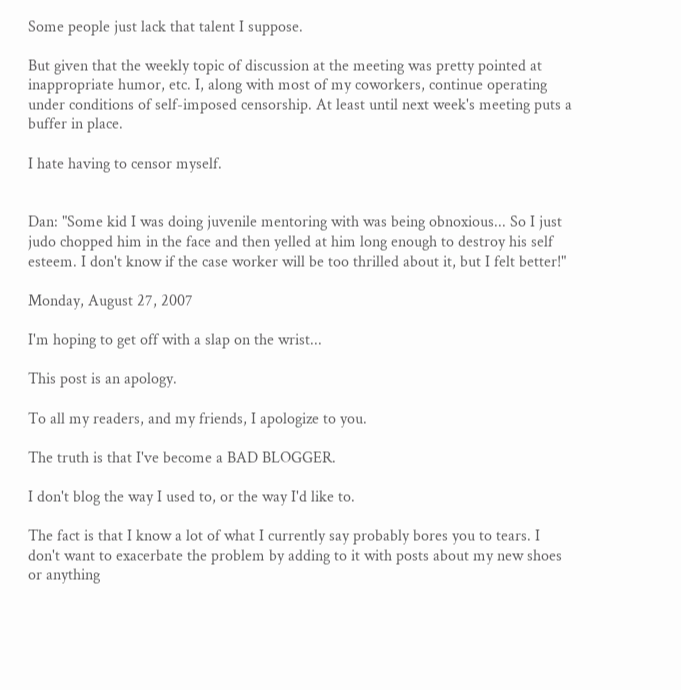Some people just lack that talent I suppose.

But given that the weekly topic of discussion at the meeting was pretty pointed at inappropriate humor, etc. I, along with most of my coworkers, continue operating under conditions of self-imposed censorship. At least until next week's meeting puts a buffer in place.

I hate having to censor myself.


Dan: "Some kid I was doing juvenile mentoring with was being obnoxious... So I just judo chopped him in the face and then yelled at him long enough to destroy his self esteem. I don't know if the case worker will be too thrilled about it, but I felt better!"

Monday, August 27, 2007

I'm hoping to get off with a slap on the wrist...

This post is an apology.

To all my readers, and my friends, I apologize to you.

The truth is that I've become a BAD BLOGGER.

I don't blog the way I used to, or the way I'd like to.

The fact is that I know a lot of what I currently say probably bores you to tears. I don't want to exacerbate the problem by adding to it with posts about my new shoes or anything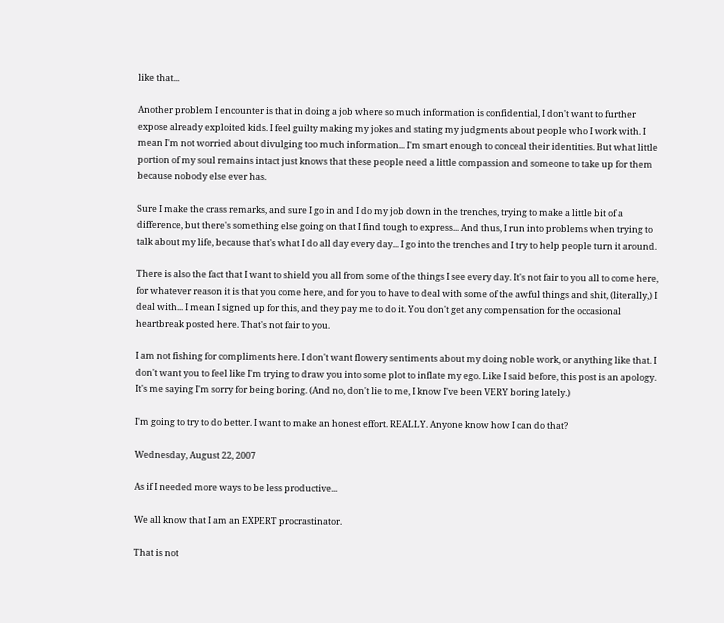like that...

Another problem I encounter is that in doing a job where so much information is confidential, I don't want to further expose already exploited kids. I feel guilty making my jokes and stating my judgments about people who I work with. I mean I'm not worried about divulging too much information... I'm smart enough to conceal their identities. But what little portion of my soul remains intact just knows that these people need a little compassion and someone to take up for them because nobody else ever has.

Sure I make the crass remarks, and sure I go in and I do my job down in the trenches, trying to make a little bit of a difference, but there's something else going on that I find tough to express... And thus, I run into problems when trying to talk about my life, because that's what I do all day every day... I go into the trenches and I try to help people turn it around.

There is also the fact that I want to shield you all from some of the things I see every day. It's not fair to you all to come here, for whatever reason it is that you come here, and for you to have to deal with some of the awful things and shit, (literally,) I deal with... I mean I signed up for this, and they pay me to do it. You don't get any compensation for the occasional heartbreak posted here. That's not fair to you.

I am not fishing for compliments here. I don't want flowery sentiments about my doing noble work, or anything like that. I don't want you to feel like I'm trying to draw you into some plot to inflate my ego. Like I said before, this post is an apology. It's me saying I'm sorry for being boring. (And no, don't lie to me, I know I've been VERY boring lately.)

I'm going to try to do better. I want to make an honest effort. REALLY. Anyone know how I can do that?

Wednesday, August 22, 2007

As if I needed more ways to be less productive...

We all know that I am an EXPERT procrastinator.

That is not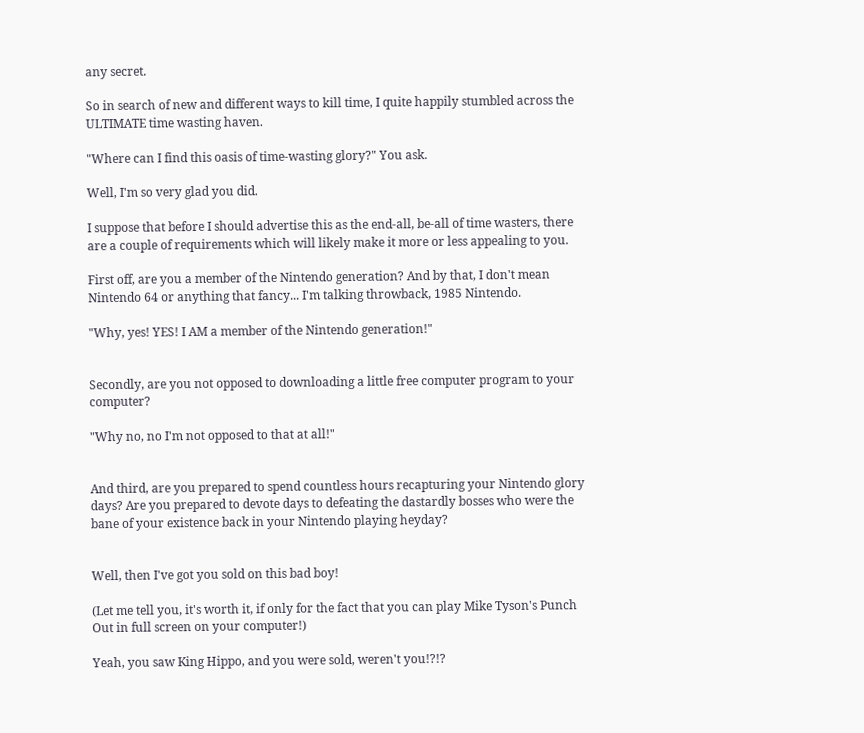any secret.

So in search of new and different ways to kill time, I quite happily stumbled across the ULTIMATE time wasting haven.

"Where can I find this oasis of time-wasting glory?" You ask.

Well, I'm so very glad you did.

I suppose that before I should advertise this as the end-all, be-all of time wasters, there are a couple of requirements which will likely make it more or less appealing to you.

First off, are you a member of the Nintendo generation? And by that, I don't mean Nintendo 64 or anything that fancy... I'm talking throwback, 1985 Nintendo.

"Why, yes! YES! I AM a member of the Nintendo generation!"


Secondly, are you not opposed to downloading a little free computer program to your computer?

"Why no, no I'm not opposed to that at all!"


And third, are you prepared to spend countless hours recapturing your Nintendo glory days? Are you prepared to devote days to defeating the dastardly bosses who were the bane of your existence back in your Nintendo playing heyday?


Well, then I've got you sold on this bad boy!

(Let me tell you, it's worth it, if only for the fact that you can play Mike Tyson's Punch Out in full screen on your computer!)

Yeah, you saw King Hippo, and you were sold, weren't you!?!?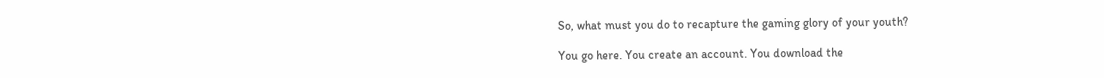So, what must you do to recapture the gaming glory of your youth?

You go here. You create an account. You download the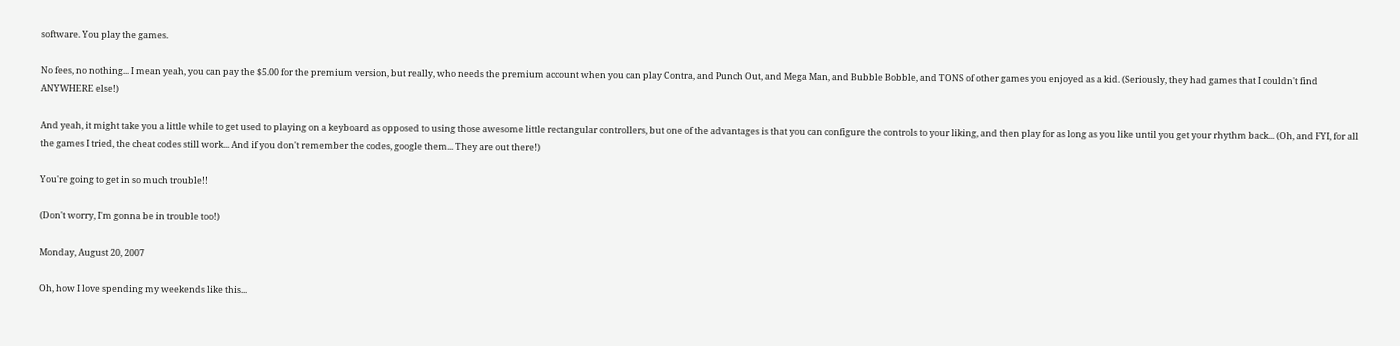software. You play the games.

No fees, no nothing... I mean yeah, you can pay the $5.00 for the premium version, but really, who needs the premium account when you can play Contra, and Punch Out, and Mega Man, and Bubble Bobble, and TONS of other games you enjoyed as a kid. (Seriously, they had games that I couldn't find ANYWHERE else!)

And yeah, it might take you a little while to get used to playing on a keyboard as opposed to using those awesome little rectangular controllers, but one of the advantages is that you can configure the controls to your liking, and then play for as long as you like until you get your rhythm back... (Oh, and FYI, for all the games I tried, the cheat codes still work... And if you don't remember the codes, google them... They are out there!)

You're going to get in so much trouble!!

(Don't worry, I'm gonna be in trouble too!)

Monday, August 20, 2007

Oh, how I love spending my weekends like this...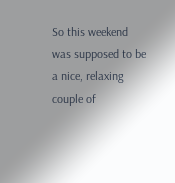So this weekend was supposed to be a nice, relaxing couple of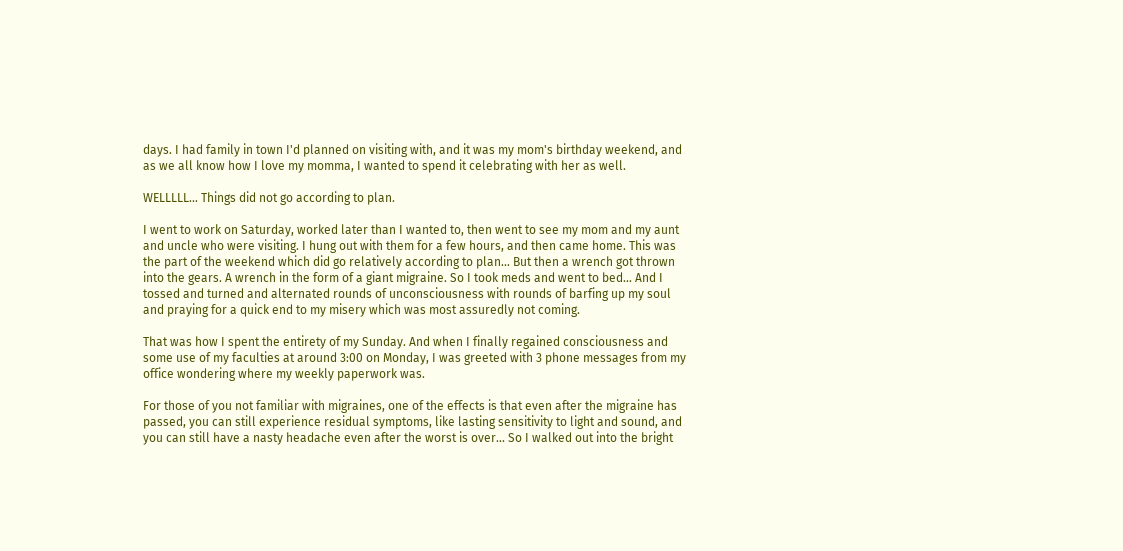days. I had family in town I'd planned on visiting with, and it was my mom's birthday weekend, and as we all know how I love my momma, I wanted to spend it celebrating with her as well.

WELLLLL... Things did not go according to plan.

I went to work on Saturday, worked later than I wanted to, then went to see my mom and my aunt and uncle who were visiting. I hung out with them for a few hours, and then came home. This was the part of the weekend which did go relatively according to plan... But then a wrench got thrown into the gears. A wrench in the form of a giant migraine. So I took meds and went to bed... And I tossed and turned and alternated rounds of unconsciousness with rounds of barfing up my soul and praying for a quick end to my misery which was most assuredly not coming.

That was how I spent the entirety of my Sunday. And when I finally regained consciousness and some use of my faculties at around 3:00 on Monday, I was greeted with 3 phone messages from my office wondering where my weekly paperwork was.

For those of you not familiar with migraines, one of the effects is that even after the migraine has passed, you can still experience residual symptoms, like lasting sensitivity to light and sound, and you can still have a nasty headache even after the worst is over... So I walked out into the bright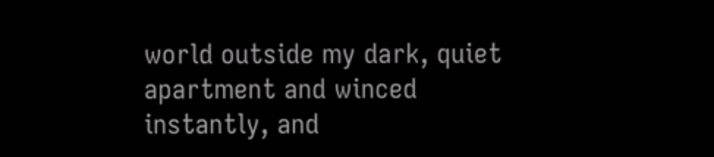world outside my dark, quiet apartment and winced instantly, and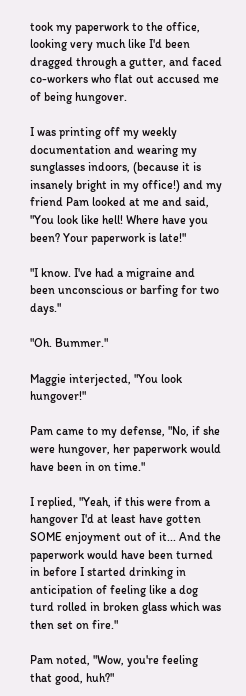took my paperwork to the office, looking very much like I'd been dragged through a gutter, and faced co-workers who flat out accused me of being hungover.

I was printing off my weekly documentation and wearing my sunglasses indoors, (because it is insanely bright in my office!) and my friend Pam looked at me and said, "You look like hell! Where have you been? Your paperwork is late!"

"I know. I've had a migraine and been unconscious or barfing for two days."

"Oh. Bummer."

Maggie interjected, "You look hungover!"

Pam came to my defense, "No, if she were hungover, her paperwork would have been in on time."

I replied, "Yeah, if this were from a hangover I'd at least have gotten SOME enjoyment out of it... And the paperwork would have been turned in before I started drinking in anticipation of feeling like a dog turd rolled in broken glass which was then set on fire."

Pam noted, "Wow, you're feeling that good, huh?"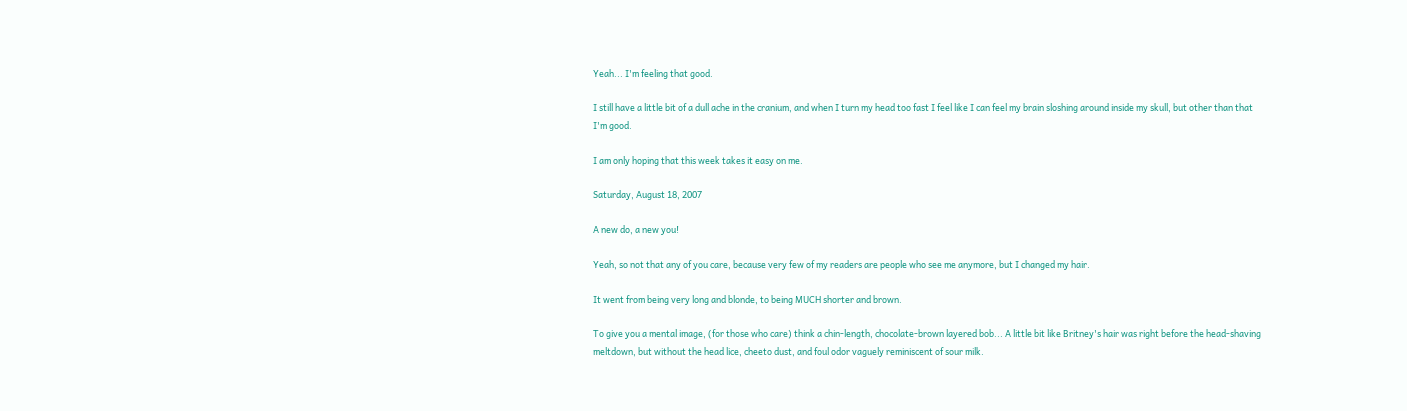Yeah... I'm feeling that good.

I still have a little bit of a dull ache in the cranium, and when I turn my head too fast I feel like I can feel my brain sloshing around inside my skull, but other than that I'm good.

I am only hoping that this week takes it easy on me.

Saturday, August 18, 2007

A new do, a new you!

Yeah, so not that any of you care, because very few of my readers are people who see me anymore, but I changed my hair.

It went from being very long and blonde, to being MUCH shorter and brown.

To give you a mental image, (for those who care) think a chin-length, chocolate-brown layered bob... A little bit like Britney's hair was right before the head-shaving meltdown, but without the head lice, cheeto dust, and foul odor vaguely reminiscent of sour milk.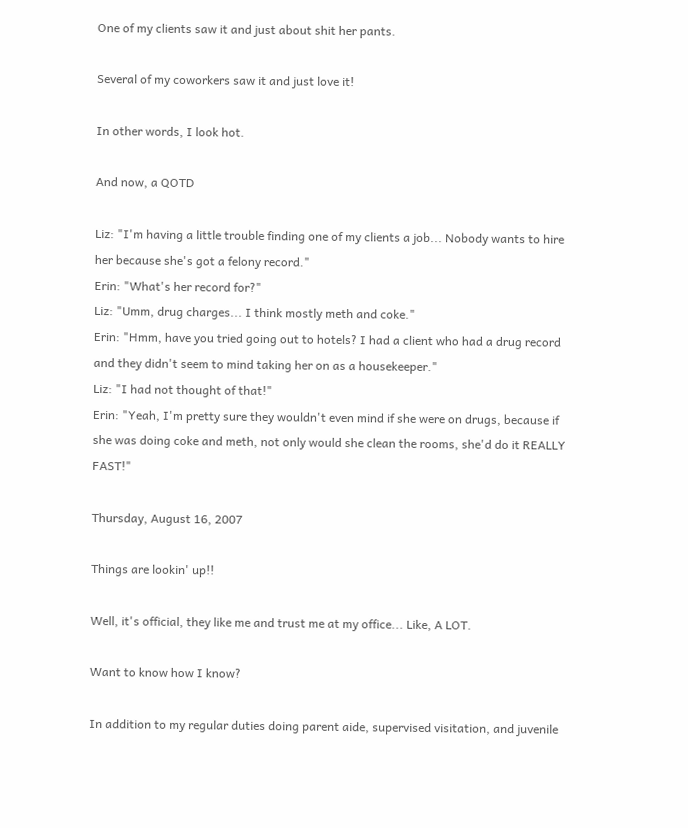One of my clients saw it and just about shit her pants.

Several of my coworkers saw it and just love it!

In other words, I look hot.

And now, a QOTD

Liz: "I'm having a little trouble finding one of my clients a job... Nobody wants to hire her because she's got a felony record."
Erin: "What's her record for?"
Liz: "Umm, drug charges... I think mostly meth and coke."
Erin: "Hmm, have you tried going out to hotels? I had a client who had a drug record and they didn't seem to mind taking her on as a housekeeper."
Liz: "I had not thought of that!"
Erin: "Yeah, I'm pretty sure they wouldn't even mind if she were on drugs, because if she was doing coke and meth, not only would she clean the rooms, she'd do it REALLY FAST!"

Thursday, August 16, 2007

Things are lookin' up!!

Well, it's official, they like me and trust me at my office... Like, A LOT.

Want to know how I know?

In addition to my regular duties doing parent aide, supervised visitation, and juvenile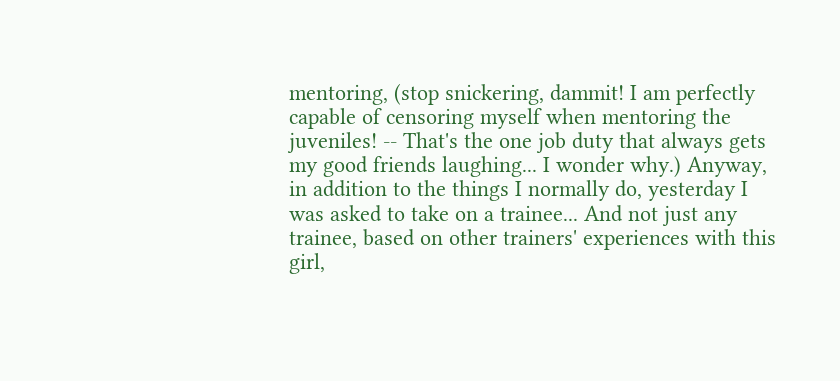mentoring, (stop snickering, dammit! I am perfectly capable of censoring myself when mentoring the juveniles! -- That's the one job duty that always gets my good friends laughing... I wonder why.) Anyway, in addition to the things I normally do, yesterday I was asked to take on a trainee... And not just any trainee, based on other trainers' experiences with this girl,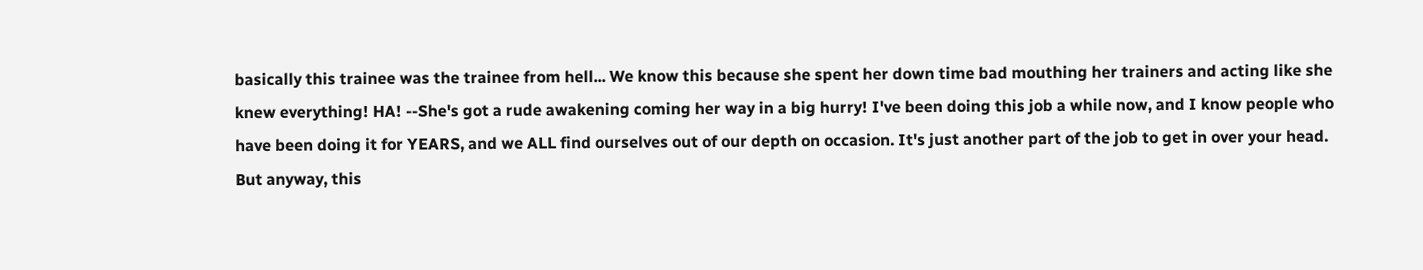basically this trainee was the trainee from hell... We know this because she spent her down time bad mouthing her trainers and acting like she knew everything! HA! --She's got a rude awakening coming her way in a big hurry! I've been doing this job a while now, and I know people who have been doing it for YEARS, and we ALL find ourselves out of our depth on occasion. It's just another part of the job to get in over your head. But anyway, this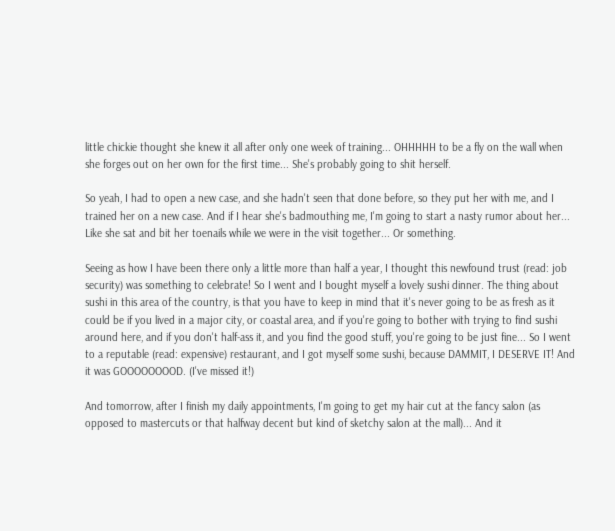little chickie thought she knew it all after only one week of training... OHHHHH to be a fly on the wall when she forges out on her own for the first time... She's probably going to shit herself.

So yeah, I had to open a new case, and she hadn't seen that done before, so they put her with me, and I trained her on a new case. And if I hear she's badmouthing me, I'm going to start a nasty rumor about her... Like she sat and bit her toenails while we were in the visit together... Or something.

Seeing as how I have been there only a little more than half a year, I thought this newfound trust (read: job security) was something to celebrate! So I went and I bought myself a lovely sushi dinner. The thing about sushi in this area of the country, is that you have to keep in mind that it's never going to be as fresh as it could be if you lived in a major city, or coastal area, and if you're going to bother with trying to find sushi around here, and if you don't half-ass it, and you find the good stuff, you're going to be just fine... So I went to a reputable (read: expensive) restaurant, and I got myself some sushi, because DAMMIT, I DESERVE IT! And it was GOOOOOOOOD. (I've missed it!)

And tomorrow, after I finish my daily appointments, I'm going to get my hair cut at the fancy salon (as opposed to mastercuts or that halfway decent but kind of sketchy salon at the mall)... And it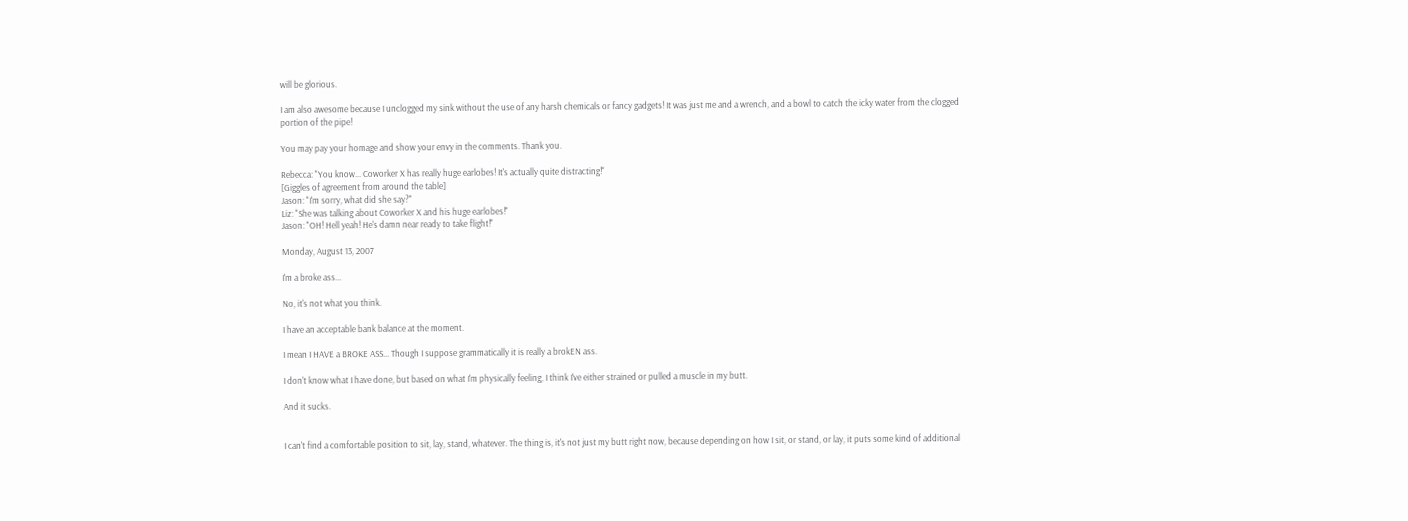will be glorious.

I am also awesome because I unclogged my sink without the use of any harsh chemicals or fancy gadgets! It was just me and a wrench, and a bowl to catch the icky water from the clogged portion of the pipe!

You may pay your homage and show your envy in the comments. Thank you.

Rebecca: "You know... Coworker X has really huge earlobes! It's actually quite distracting!"
[Giggles of agreement from around the table]
Jason: "I'm sorry, what did she say?"
Liz: "She was talking about Coworker X and his huge earlobes!"
Jason: "OH! Hell yeah! He's damn near ready to take flight!"

Monday, August 13, 2007

I'm a broke ass...

No, it's not what you think.

I have an acceptable bank balance at the moment.

I mean I HAVE a BROKE ASS... Though I suppose grammatically it is really a brokEN ass.

I don't know what I have done, but based on what I'm physically feeling, I think I've either strained or pulled a muscle in my butt.

And it sucks.


I can't find a comfortable position to sit, lay, stand, whatever. The thing is, it's not just my butt right now, because depending on how I sit, or stand, or lay, it puts some kind of additional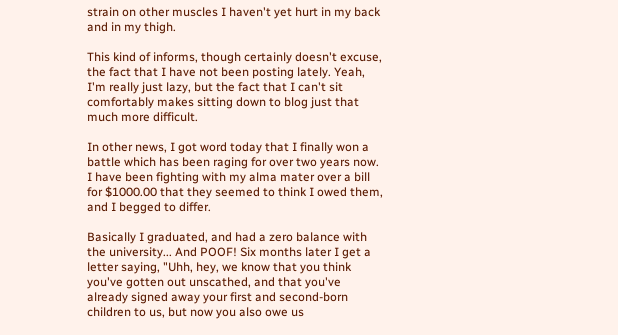strain on other muscles I haven't yet hurt in my back and in my thigh.

This kind of informs, though certainly doesn't excuse, the fact that I have not been posting lately. Yeah, I'm really just lazy, but the fact that I can't sit comfortably makes sitting down to blog just that much more difficult.

In other news, I got word today that I finally won a battle which has been raging for over two years now. I have been fighting with my alma mater over a bill for $1000.00 that they seemed to think I owed them, and I begged to differ.

Basically I graduated, and had a zero balance with the university... And POOF! Six months later I get a letter saying, "Uhh, hey, we know that you think you've gotten out unscathed, and that you've already signed away your first and second-born children to us, but now you also owe us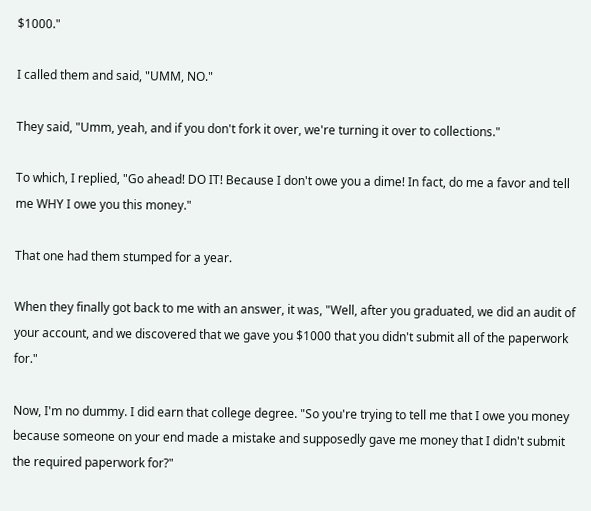$1000."

I called them and said, "UMM, NO."

They said, "Umm, yeah, and if you don't fork it over, we're turning it over to collections."

To which, I replied, "Go ahead! DO IT! Because I don't owe you a dime! In fact, do me a favor and tell me WHY I owe you this money."

That one had them stumped for a year.

When they finally got back to me with an answer, it was, "Well, after you graduated, we did an audit of your account, and we discovered that we gave you $1000 that you didn't submit all of the paperwork for."

Now, I'm no dummy. I did earn that college degree. "So you're trying to tell me that I owe you money because someone on your end made a mistake and supposedly gave me money that I didn't submit the required paperwork for?"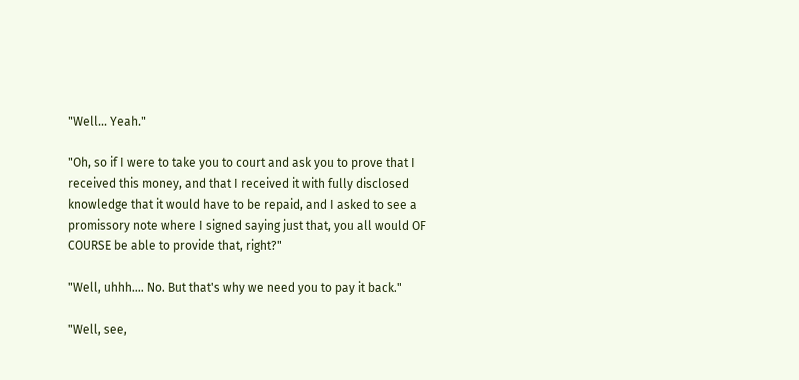"Well... Yeah."

"Oh, so if I were to take you to court and ask you to prove that I received this money, and that I received it with fully disclosed knowledge that it would have to be repaid, and I asked to see a promissory note where I signed saying just that, you all would OF COURSE be able to provide that, right?"

"Well, uhhh.... No. But that's why we need you to pay it back."

"Well, see,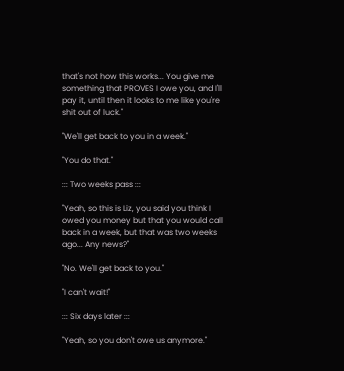that's not how this works... You give me something that PROVES I owe you, and I'll pay it, until then it looks to me like you're shit out of luck."

"We'll get back to you in a week."

"You do that."

::: Two weeks pass :::

"Yeah, so this is Liz, you said you think I owed you money but that you would call back in a week, but that was two weeks ago... Any news?"

"No. We'll get back to you."

"I can't wait!"

::: Six days later :::

"Yeah, so you don't owe us anymore."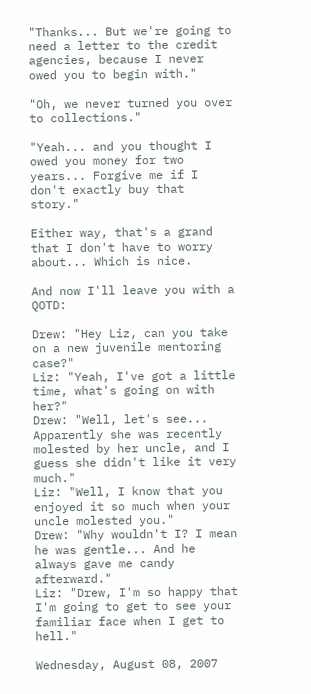"Thanks... But we're going to need a letter to the credit agencies, because I never owed you to begin with."

"Oh, we never turned you over to collections."

"Yeah... and you thought I owed you money for two years... Forgive me if I don't exactly buy that story."

Either way, that's a grand that I don't have to worry about... Which is nice.

And now I'll leave you with a QOTD:

Drew: "Hey Liz, can you take on a new juvenile mentoring case?"
Liz: "Yeah, I've got a little time, what's going on with her?"
Drew: "Well, let's see... Apparently she was recently molested by her uncle, and I guess she didn't like it very much."
Liz: "Well, I know that you enjoyed it so much when your uncle molested you."
Drew: "Why wouldn't I? I mean he was gentle... And he always gave me candy afterward."
Liz: "Drew, I'm so happy that I'm going to get to see your familiar face when I get to hell."

Wednesday, August 08, 2007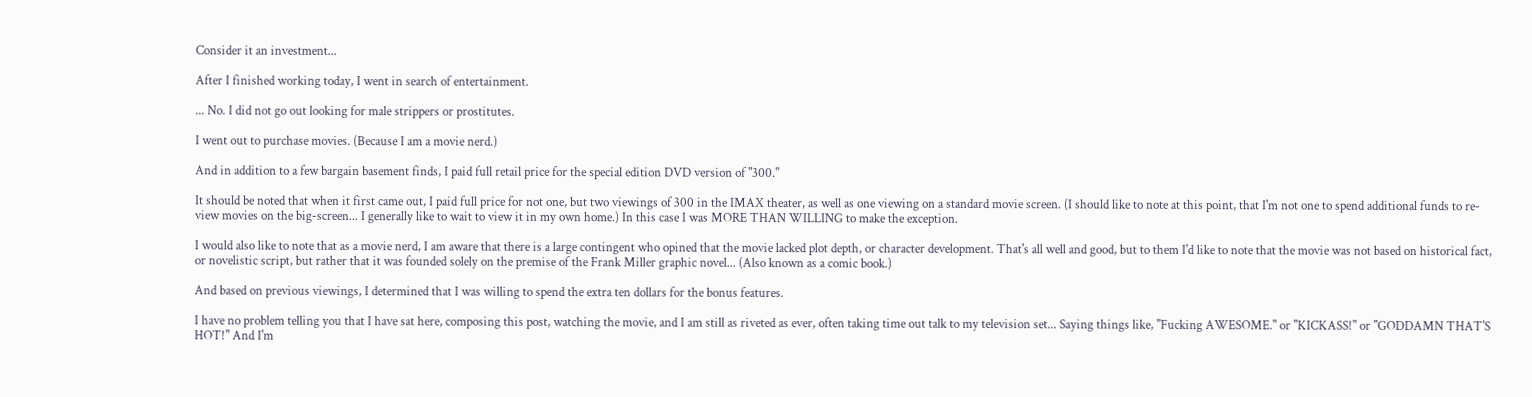Consider it an investment...

After I finished working today, I went in search of entertainment.

... No. I did not go out looking for male strippers or prostitutes.

I went out to purchase movies. (Because I am a movie nerd.)

And in addition to a few bargain basement finds, I paid full retail price for the special edition DVD version of "300."

It should be noted that when it first came out, I paid full price for not one, but two viewings of 300 in the IMAX theater, as well as one viewing on a standard movie screen. (I should like to note at this point, that I'm not one to spend additional funds to re-view movies on the big-screen... I generally like to wait to view it in my own home.) In this case I was MORE THAN WILLING to make the exception.

I would also like to note that as a movie nerd, I am aware that there is a large contingent who opined that the movie lacked plot depth, or character development. That's all well and good, but to them I'd like to note that the movie was not based on historical fact, or novelistic script, but rather that it was founded solely on the premise of the Frank Miller graphic novel... (Also known as a comic book.)

And based on previous viewings, I determined that I was willing to spend the extra ten dollars for the bonus features.

I have no problem telling you that I have sat here, composing this post, watching the movie, and I am still as riveted as ever, often taking time out talk to my television set... Saying things like, "Fucking AWESOME." or "KICKASS!" or "GODDAMN THAT'S HOT!" And I'm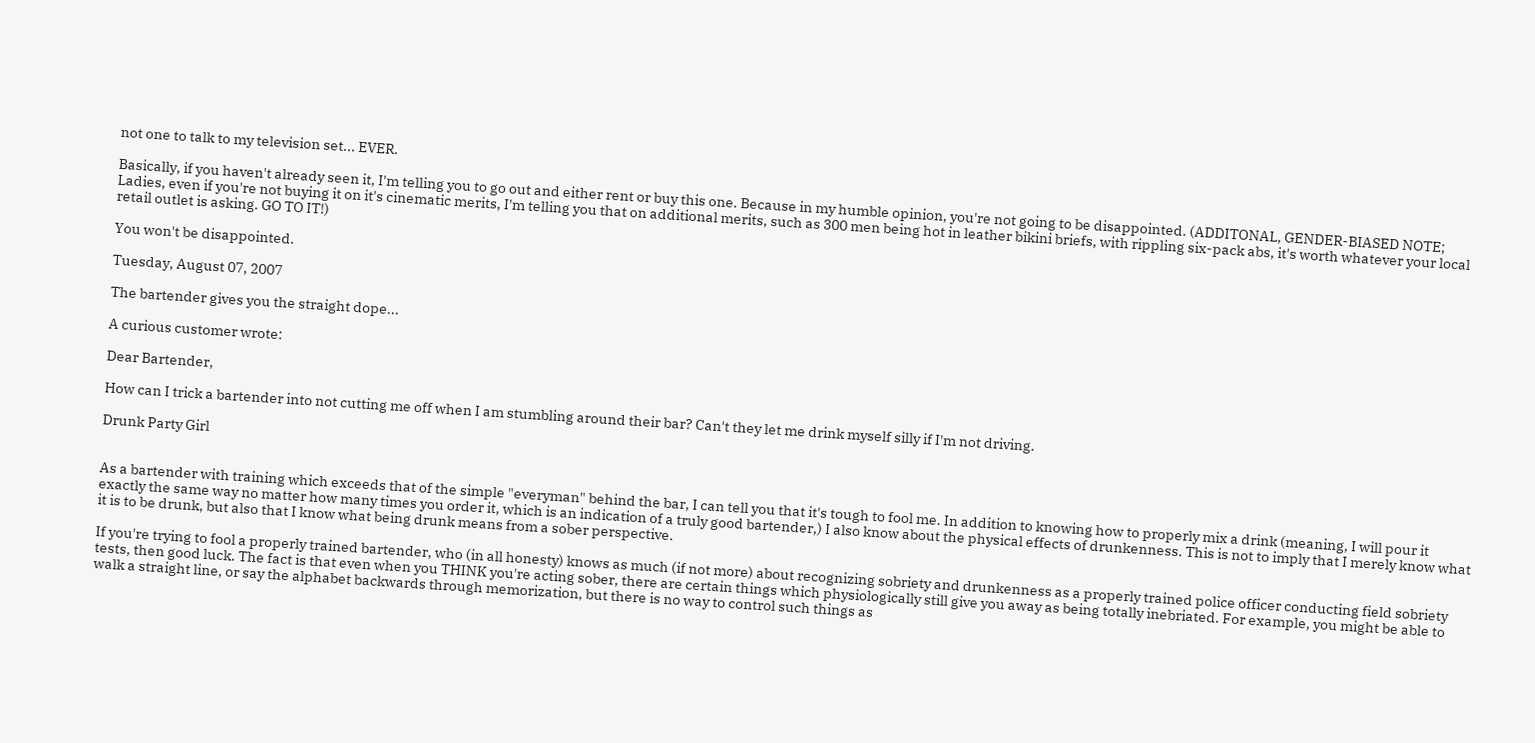not one to talk to my television set... EVER.

Basically, if you haven't already seen it, I'm telling you to go out and either rent or buy this one. Because in my humble opinion, you're not going to be disappointed. (ADDITONAL, GENDER-BIASED NOTE; Ladies, even if you're not buying it on it's cinematic merits, I'm telling you that on additional merits, such as 300 men being hot in leather bikini briefs, with rippling six-pack abs, it's worth whatever your local retail outlet is asking. GO TO IT!)

You won't be disappointed.

Tuesday, August 07, 2007

The bartender gives you the straight dope...

A curious customer wrote:

Dear Bartender,

How can I trick a bartender into not cutting me off when I am stumbling around their bar? Can't they let me drink myself silly if I'm not driving.

Drunk Party Girl


As a bartender with training which exceeds that of the simple "everyman" behind the bar, I can tell you that it's tough to fool me. In addition to knowing how to properly mix a drink (meaning, I will pour it exactly the same way no matter how many times you order it, which is an indication of a truly good bartender,) I also know about the physical effects of drunkenness. This is not to imply that I merely know what it is to be drunk, but also that I know what being drunk means from a sober perspective.

If you're trying to fool a properly trained bartender, who (in all honesty) knows as much (if not more) about recognizing sobriety and drunkenness as a properly trained police officer conducting field sobriety tests, then good luck. The fact is that even when you THINK you're acting sober, there are certain things which physiologically still give you away as being totally inebriated. For example, you might be able to walk a straight line, or say the alphabet backwards through memorization, but there is no way to control such things as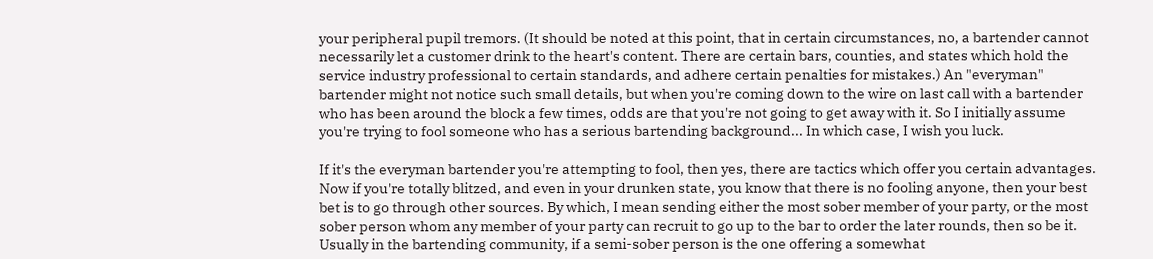your peripheral pupil tremors. (It should be noted at this point, that in certain circumstances, no, a bartender cannot necessarily let a customer drink to the heart's content. There are certain bars, counties, and states which hold the service industry professional to certain standards, and adhere certain penalties for mistakes.) An "everyman" bartender might not notice such small details, but when you're coming down to the wire on last call with a bartender who has been around the block a few times, odds are that you're not going to get away with it. So I initially assume you're trying to fool someone who has a serious bartending background... In which case, I wish you luck.

If it's the everyman bartender you're attempting to fool, then yes, there are tactics which offer you certain advantages. Now if you're totally blitzed, and even in your drunken state, you know that there is no fooling anyone, then your best bet is to go through other sources. By which, I mean sending either the most sober member of your party, or the most sober person whom any member of your party can recruit to go up to the bar to order the later rounds, then so be it. Usually in the bartending community, if a semi-sober person is the one offering a somewhat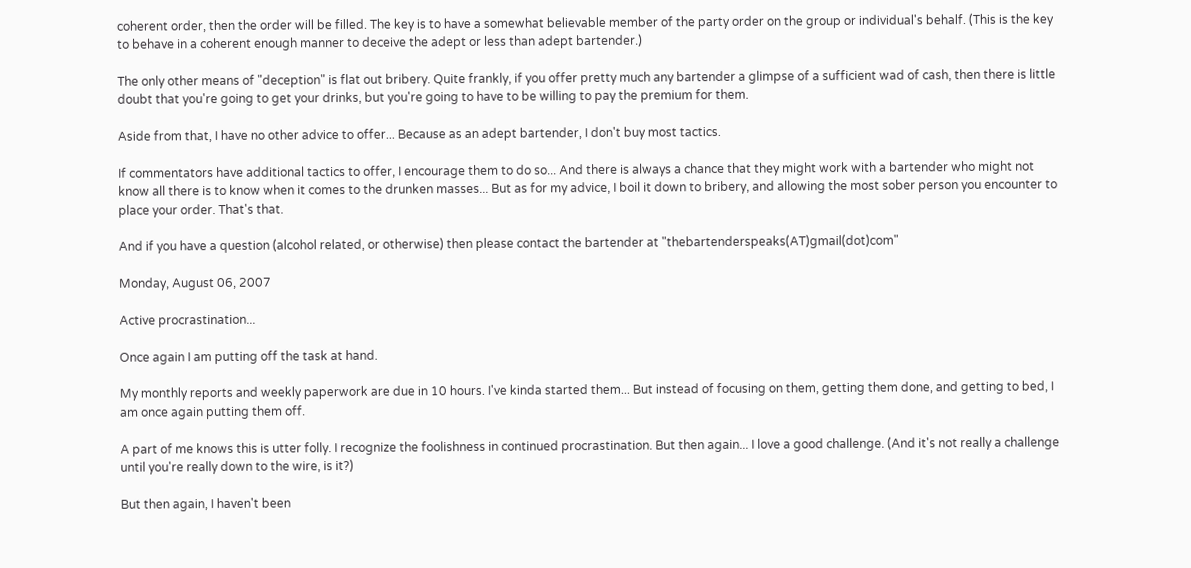coherent order, then the order will be filled. The key is to have a somewhat believable member of the party order on the group or individual's behalf. (This is the key to behave in a coherent enough manner to deceive the adept or less than adept bartender.)

The only other means of "deception" is flat out bribery. Quite frankly, if you offer pretty much any bartender a glimpse of a sufficient wad of cash, then there is little doubt that you're going to get your drinks, but you're going to have to be willing to pay the premium for them.

Aside from that, I have no other advice to offer... Because as an adept bartender, I don't buy most tactics.

If commentators have additional tactics to offer, I encourage them to do so... And there is always a chance that they might work with a bartender who might not know all there is to know when it comes to the drunken masses... But as for my advice, I boil it down to bribery, and allowing the most sober person you encounter to place your order. That's that.

And if you have a question (alcohol related, or otherwise) then please contact the bartender at "thebartenderspeaks(AT)gmail(dot)com"

Monday, August 06, 2007

Active procrastination...

Once again I am putting off the task at hand.

My monthly reports and weekly paperwork are due in 10 hours. I've kinda started them... But instead of focusing on them, getting them done, and getting to bed, I am once again putting them off.

A part of me knows this is utter folly. I recognize the foolishness in continued procrastination. But then again... I love a good challenge. (And it's not really a challenge until you're really down to the wire, is it?)

But then again, I haven't been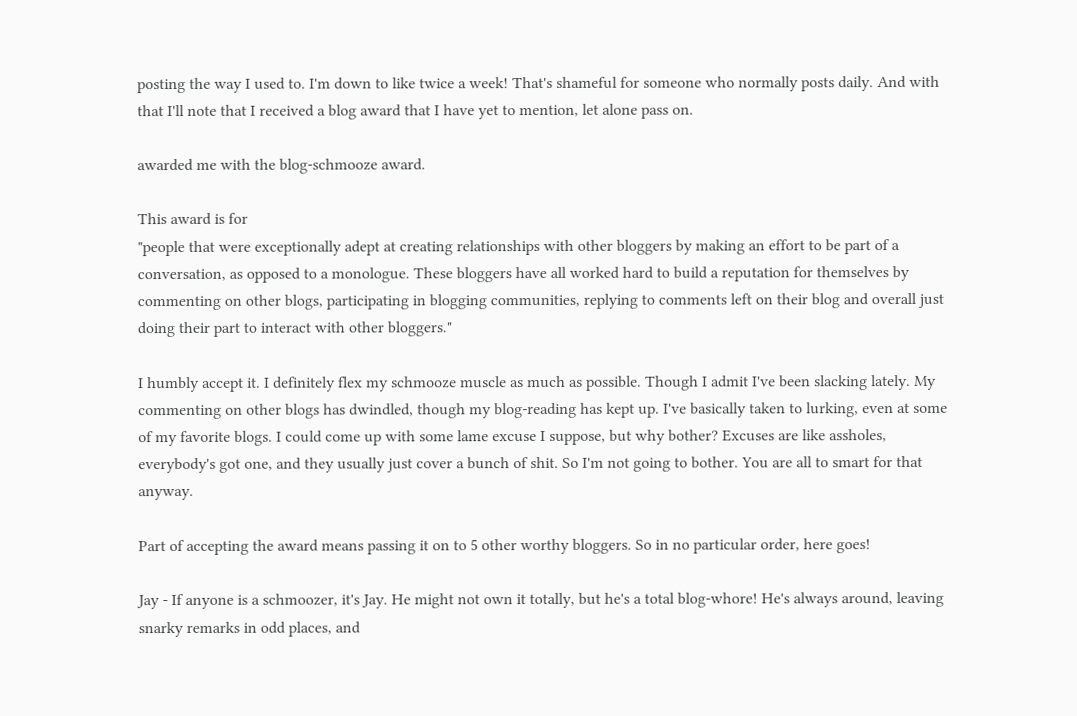posting the way I used to. I'm down to like twice a week! That's shameful for someone who normally posts daily. And with that I'll note that I received a blog award that I have yet to mention, let alone pass on.

awarded me with the blog-schmooze award.

This award is for
"people that were exceptionally adept at creating relationships with other bloggers by making an effort to be part of a conversation, as opposed to a monologue. These bloggers have all worked hard to build a reputation for themselves by commenting on other blogs, participating in blogging communities, replying to comments left on their blog and overall just doing their part to interact with other bloggers."

I humbly accept it. I definitely flex my schmooze muscle as much as possible. Though I admit I've been slacking lately. My commenting on other blogs has dwindled, though my blog-reading has kept up. I've basically taken to lurking, even at some of my favorite blogs. I could come up with some lame excuse I suppose, but why bother? Excuses are like assholes, everybody's got one, and they usually just cover a bunch of shit. So I'm not going to bother. You are all to smart for that anyway.

Part of accepting the award means passing it on to 5 other worthy bloggers. So in no particular order, here goes!

Jay - If anyone is a schmoozer, it's Jay. He might not own it totally, but he's a total blog-whore! He's always around, leaving snarky remarks in odd places, and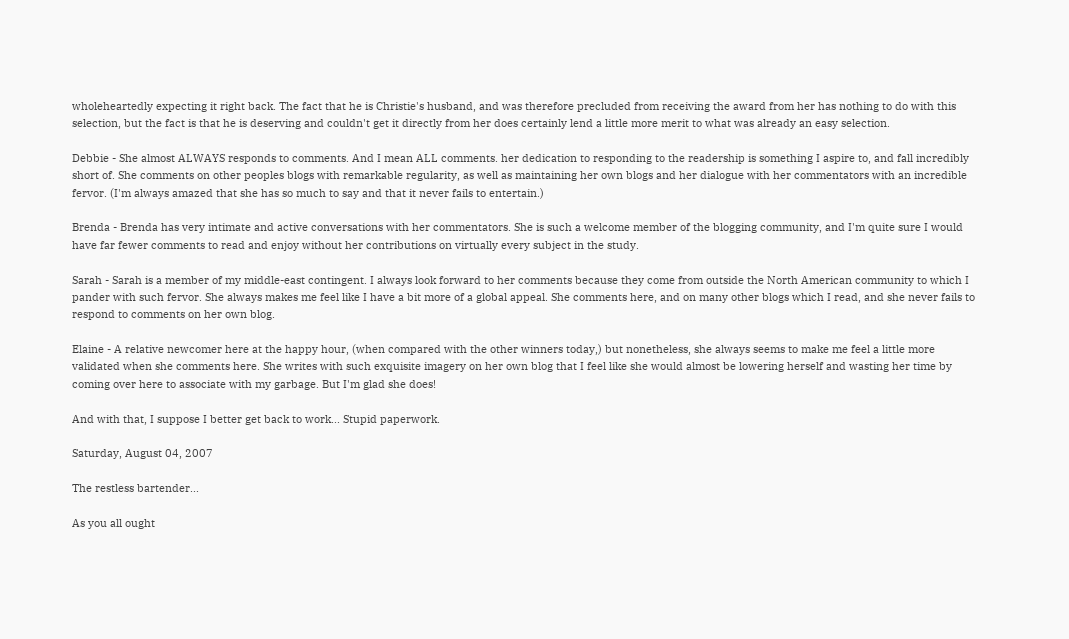wholeheartedly expecting it right back. The fact that he is Christie's husband, and was therefore precluded from receiving the award from her has nothing to do with this selection, but the fact is that he is deserving and couldn't get it directly from her does certainly lend a little more merit to what was already an easy selection.

Debbie - She almost ALWAYS responds to comments. And I mean ALL comments. her dedication to responding to the readership is something I aspire to, and fall incredibly short of. She comments on other peoples blogs with remarkable regularity, as well as maintaining her own blogs and her dialogue with her commentators with an incredible fervor. (I'm always amazed that she has so much to say and that it never fails to entertain.)

Brenda - Brenda has very intimate and active conversations with her commentators. She is such a welcome member of the blogging community, and I'm quite sure I would have far fewer comments to read and enjoy without her contributions on virtually every subject in the study.

Sarah - Sarah is a member of my middle-east contingent. I always look forward to her comments because they come from outside the North American community to which I pander with such fervor. She always makes me feel like I have a bit more of a global appeal. She comments here, and on many other blogs which I read, and she never fails to respond to comments on her own blog.

Elaine - A relative newcomer here at the happy hour, (when compared with the other winners today,) but nonetheless, she always seems to make me feel a little more validated when she comments here. She writes with such exquisite imagery on her own blog that I feel like she would almost be lowering herself and wasting her time by coming over here to associate with my garbage. But I'm glad she does!

And with that, I suppose I better get back to work... Stupid paperwork.

Saturday, August 04, 2007

The restless bartender...

As you all ought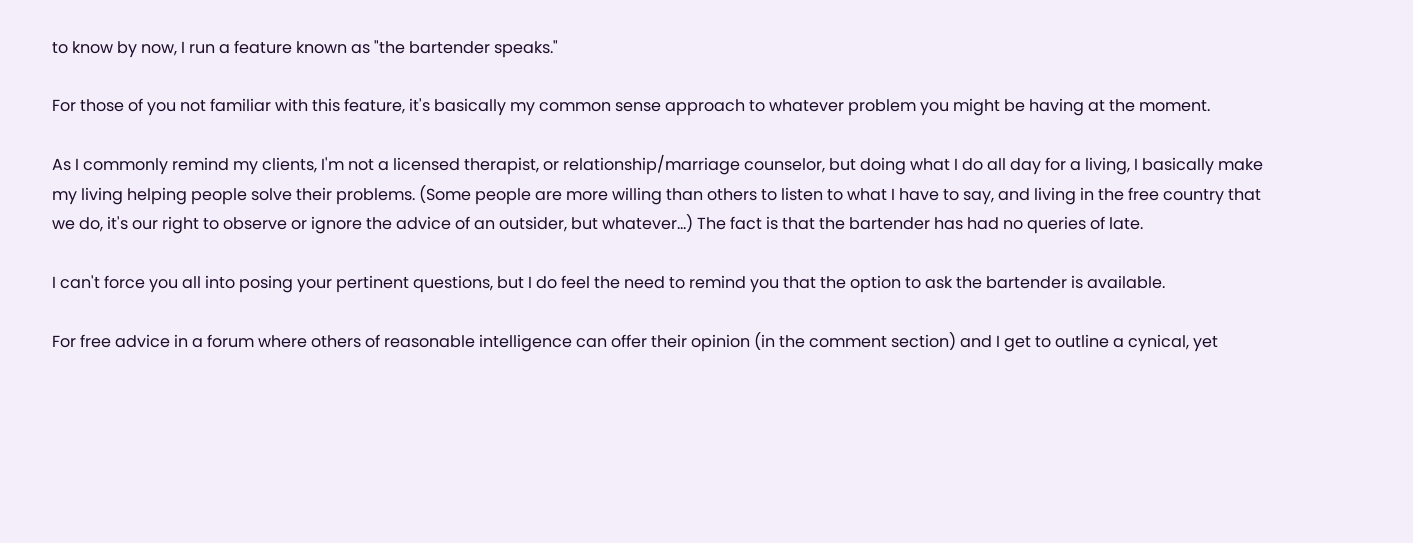to know by now, I run a feature known as "the bartender speaks."

For those of you not familiar with this feature, it's basically my common sense approach to whatever problem you might be having at the moment.

As I commonly remind my clients, I'm not a licensed therapist, or relationship/marriage counselor, but doing what I do all day for a living, I basically make my living helping people solve their problems. (Some people are more willing than others to listen to what I have to say, and living in the free country that we do, it's our right to observe or ignore the advice of an outsider, but whatever...) The fact is that the bartender has had no queries of late.

I can't force you all into posing your pertinent questions, but I do feel the need to remind you that the option to ask the bartender is available.

For free advice in a forum where others of reasonable intelligence can offer their opinion (in the comment section) and I get to outline a cynical, yet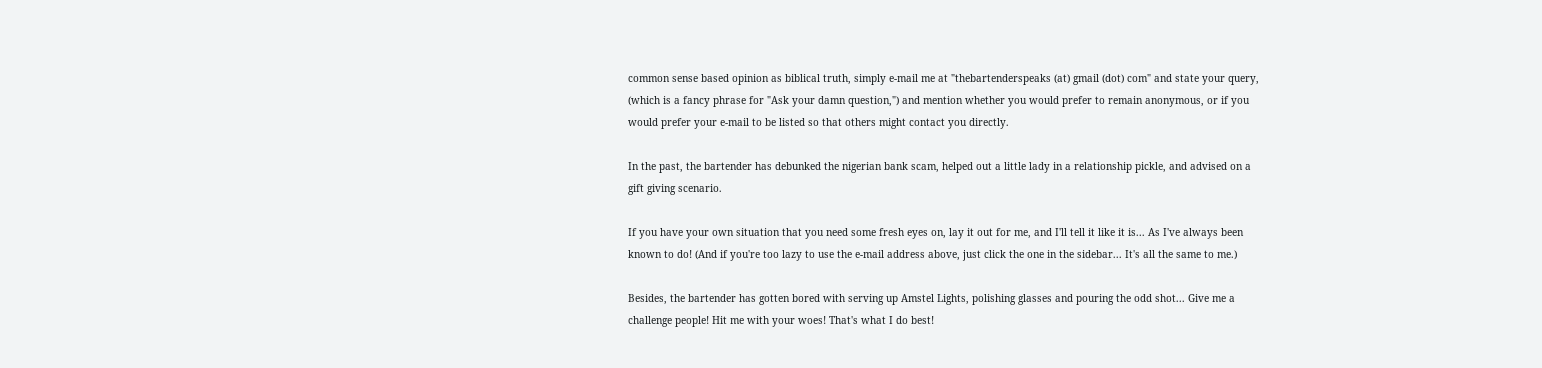common sense based opinion as biblical truth, simply e-mail me at "thebartenderspeaks (at) gmail (dot) com" and state your query, (which is a fancy phrase for "Ask your damn question,") and mention whether you would prefer to remain anonymous, or if you would prefer your e-mail to be listed so that others might contact you directly.

In the past, the bartender has debunked the nigerian bank scam, helped out a little lady in a relationship pickle, and advised on a gift giving scenario.

If you have your own situation that you need some fresh eyes on, lay it out for me, and I'll tell it like it is... As I've always been known to do! (And if you're too lazy to use the e-mail address above, just click the one in the sidebar... It's all the same to me.)

Besides, the bartender has gotten bored with serving up Amstel Lights, polishing glasses and pouring the odd shot... Give me a challenge people! Hit me with your woes! That's what I do best!